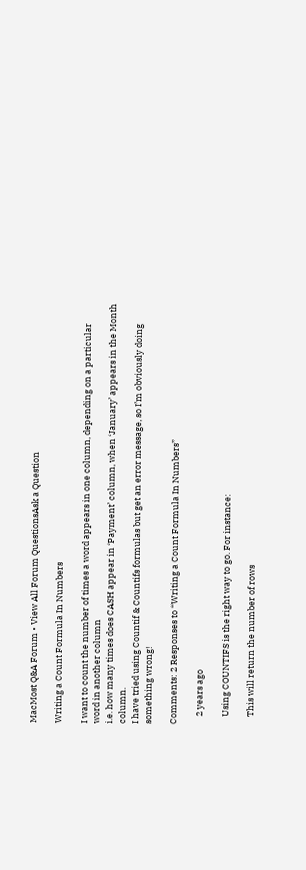MacMost Q&A Forum • View All Forum QuestionsAsk a Question

Writing a Count Formula In Numbers

I want to count the number of times a word appears in one column, depending on a particular word in another column
i.e. how many times does CASH appear in ‘Payment’ column, when ‘January’ appears in the Month column.
I have tried using Countif & Countifs formulas but get an error message, so I’m obviously doing something wrong!

Comments: 2 Responses to “Writing a Count Formula In Numbers”

    2 years ago

    Using COUNTIFS is the right way to go. For instance:

    This will return the number of rows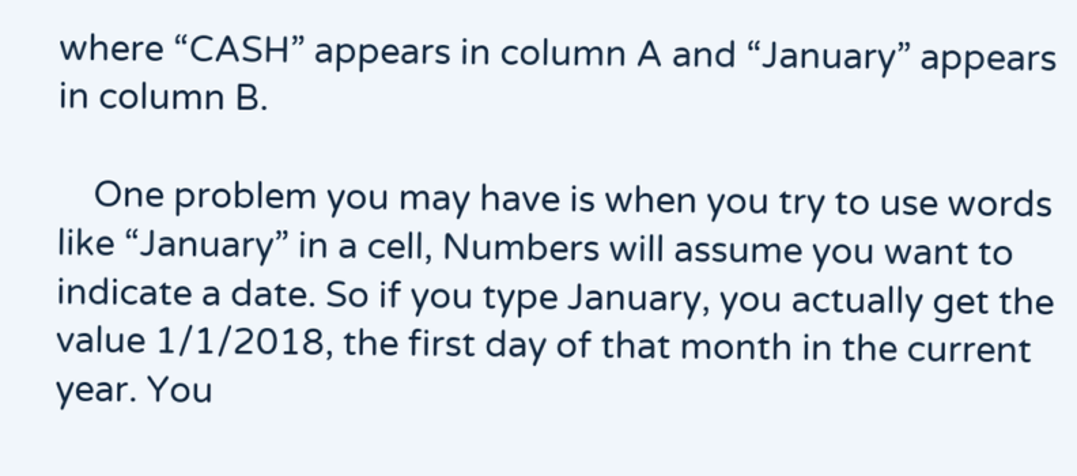where “CASH” appears in column A and “January” appears in column B.

    One problem you may have is when you try to use words like “January” in a cell, Numbers will assume you want to indicate a date. So if you type January, you actually get the value 1/1/2018, the first day of that month in the current year. You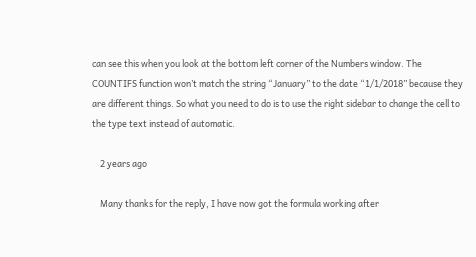can see this when you look at the bottom left corner of the Numbers window. The COUNTIFS function won’t match the string “January” to the date “1/1/2018” because they are different things. So what you need to do is to use the right sidebar to change the cell to the type text instead of automatic.

    2 years ago

    Many thanks for the reply, I have now got the formula working after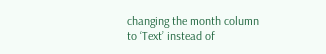changing the month column to ‘Text’ instead of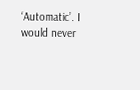‘Automatic’. I would never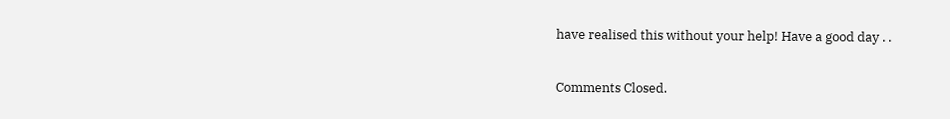have realised this without your help! Have a good day . .

Comments Closed.